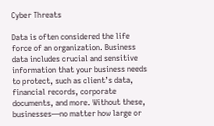Cyber Threats

Data is often considered the life force of an organization. Business data includes crucial and sensitive information that your business needs to protect, such as client’s data, financial records, corporate documents, and more. Without these, businesses—no matter how large or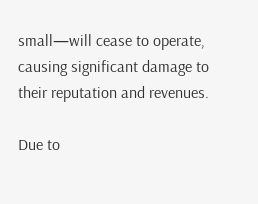small—will cease to operate, causing significant damage to their reputation and revenues.

Due to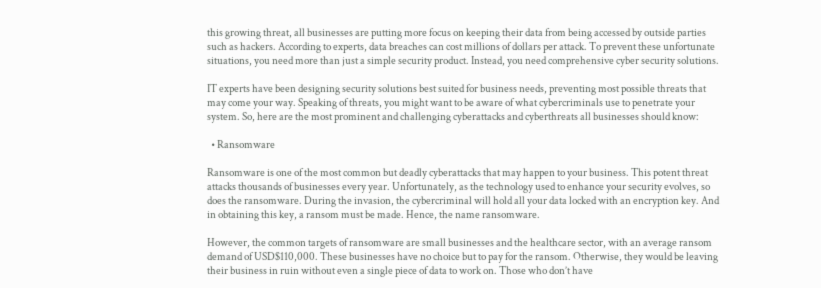this growing threat, all businesses are putting more focus on keeping their data from being accessed by outside parties such as hackers. According to experts, data breaches can cost millions of dollars per attack. To prevent these unfortunate situations, you need more than just a simple security product. Instead, you need comprehensive cyber security solutions.

IT experts have been designing security solutions best suited for business needs, preventing most possible threats that may come your way. Speaking of threats, you might want to be aware of what cybercriminals use to penetrate your system. So, here are the most prominent and challenging cyberattacks and cyberthreats all businesses should know:

  • Ransomware

Ransomware is one of the most common but deadly cyberattacks that may happen to your business. This potent threat attacks thousands of businesses every year. Unfortunately, as the technology used to enhance your security evolves, so does the ransomware. During the invasion, the cybercriminal will hold all your data locked with an encryption key. And in obtaining this key, a ransom must be made. Hence, the name ransomware.

However, the common targets of ransomware are small businesses and the healthcare sector, with an average ransom demand of USD$110,000. These businesses have no choice but to pay for the ransom. Otherwise, they would be leaving their business in ruin without even a single piece of data to work on. Those who don’t have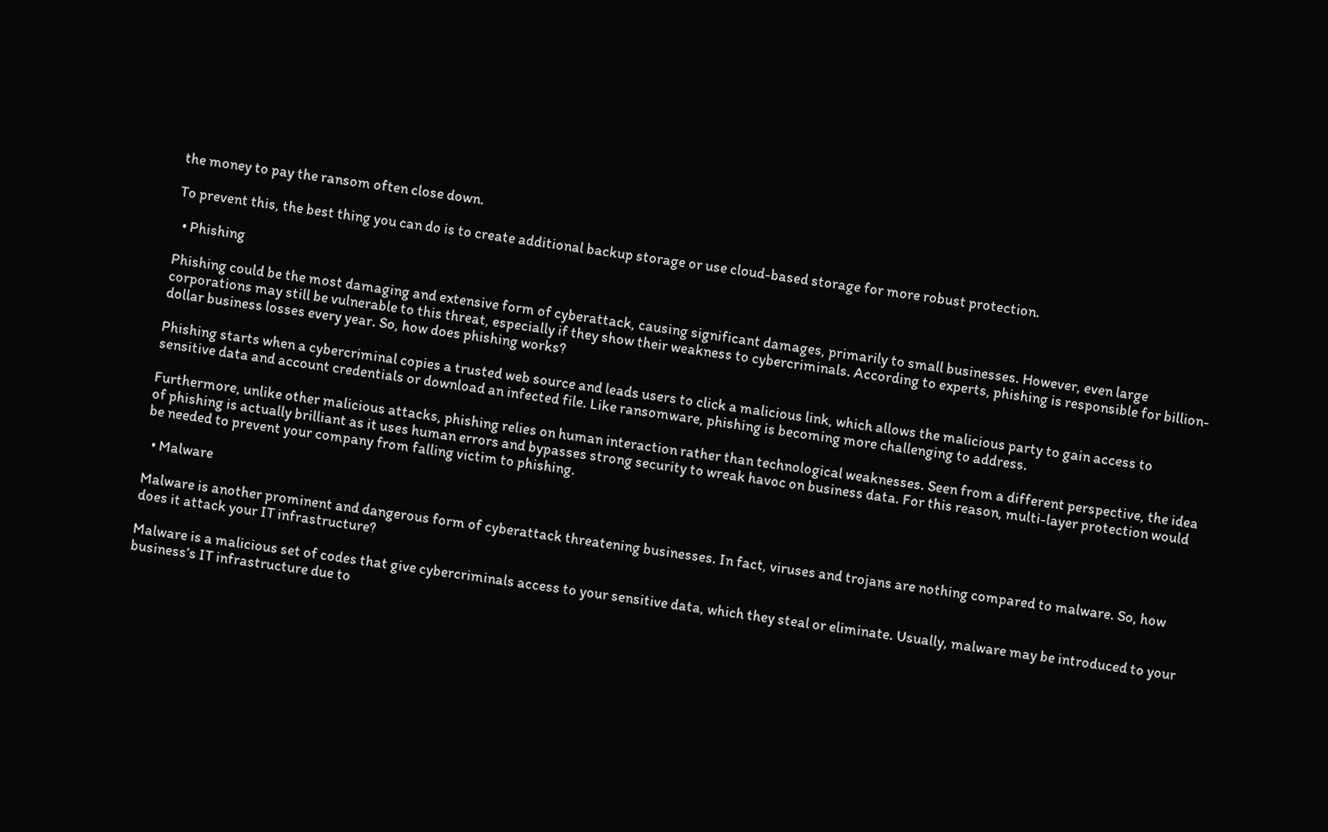the money to pay the ransom often close down.

To prevent this, the best thing you can do is to create additional backup storage or use cloud-based storage for more robust protection.

  • Phishing

Phishing could be the most damaging and extensive form of cyberattack, causing significant damages, primarily to small businesses. However, even large corporations may still be vulnerable to this threat, especially if they show their weakness to cybercriminals. According to experts, phishing is responsible for billion-dollar business losses every year. So, how does phishing works?

Phishing starts when a cybercriminal copies a trusted web source and leads users to click a malicious link, which allows the malicious party to gain access to sensitive data and account credentials or download an infected file. Like ransomware, phishing is becoming more challenging to address.

Furthermore, unlike other malicious attacks, phishing relies on human interaction rather than technological weaknesses. Seen from a different perspective, the idea of phishing is actually brilliant as it uses human errors and bypasses strong security to wreak havoc on business data. For this reason, multi-layer protection would be needed to prevent your company from falling victim to phishing.

  • Malware

Malware is another prominent and dangerous form of cyberattack threatening businesses. In fact, viruses and trojans are nothing compared to malware. So, how does it attack your IT infrastructure?

Malware is a malicious set of codes that give cybercriminals access to your sensitive data, which they steal or eliminate. Usually, malware may be introduced to your business’s IT infrastructure due to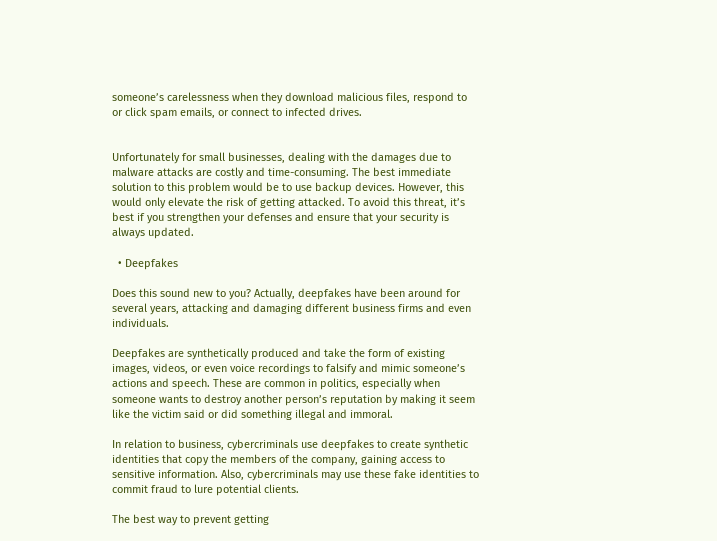someone’s carelessness when they download malicious files, respond to or click spam emails, or connect to infected drives.


Unfortunately for small businesses, dealing with the damages due to malware attacks are costly and time-consuming. The best immediate solution to this problem would be to use backup devices. However, this would only elevate the risk of getting attacked. To avoid this threat, it’s best if you strengthen your defenses and ensure that your security is always updated.

  • Deepfakes

Does this sound new to you? Actually, deepfakes have been around for several years, attacking and damaging different business firms and even individuals.

Deepfakes are synthetically produced and take the form of existing images, videos, or even voice recordings to falsify and mimic someone’s actions and speech. These are common in politics, especially when someone wants to destroy another person’s reputation by making it seem like the victim said or did something illegal and immoral.

In relation to business, cybercriminals use deepfakes to create synthetic identities that copy the members of the company, gaining access to sensitive information. Also, cybercriminals may use these fake identities to commit fraud to lure potential clients.

The best way to prevent getting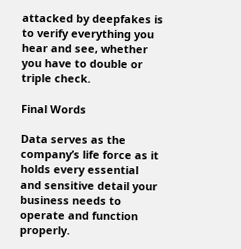attacked by deepfakes is to verify everything you hear and see, whether you have to double or triple check.

Final Words

Data serves as the company’s life force as it holds every essential and sensitive detail your business needs to operate and function properly.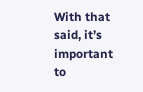With that said, it’s important to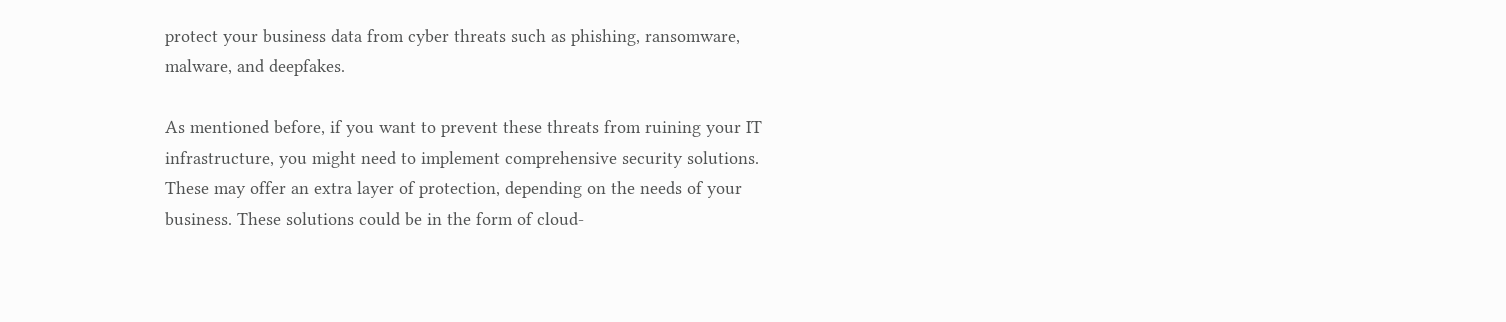protect your business data from cyber threats such as phishing, ransomware, malware, and deepfakes.

As mentioned before, if you want to prevent these threats from ruining your IT infrastructure, you might need to implement comprehensive security solutions. These may offer an extra layer of protection, depending on the needs of your business. These solutions could be in the form of cloud-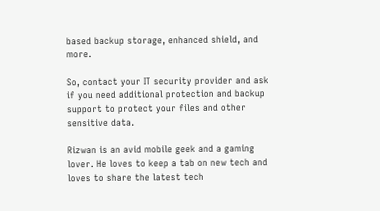based backup storage, enhanced shield, and more.

So, contact your IT security provider and ask if you need additional protection and backup support to protect your files and other sensitive data.

Rizwan is an avid mobile geek and a gaming lover. He loves to keep a tab on new tech and loves to share the latest tech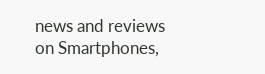news and reviews on Smartphones,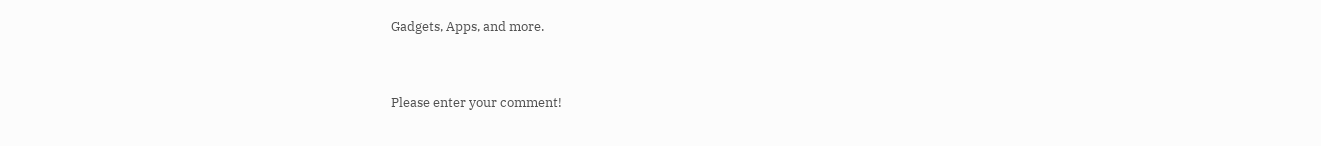Gadgets, Apps, and more.


Please enter your comment!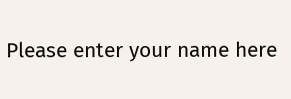Please enter your name here